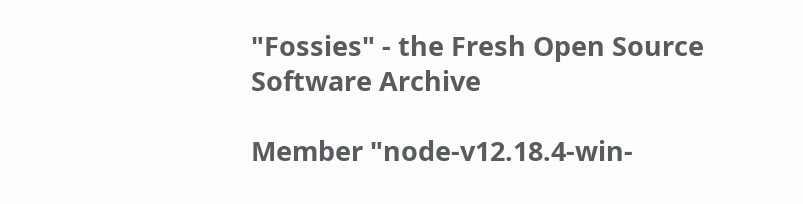"Fossies" - the Fresh Open Source Software Archive

Member "node-v12.18.4-win-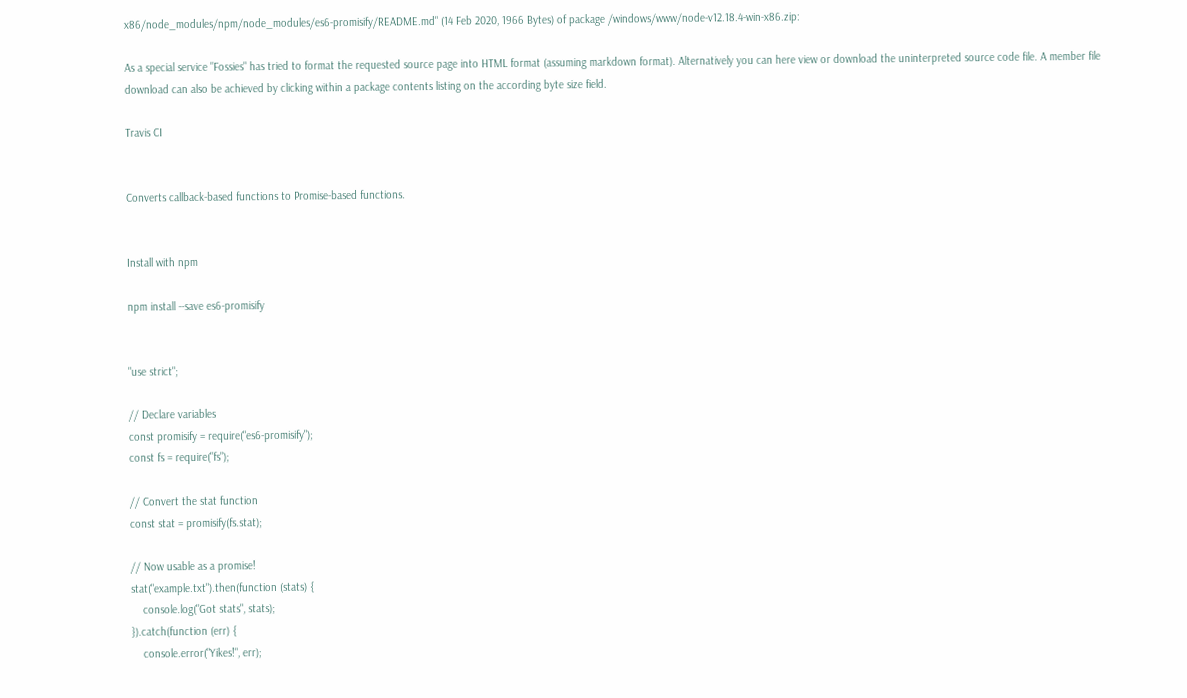x86/node_modules/npm/node_modules/es6-promisify/README.md" (14 Feb 2020, 1966 Bytes) of package /windows/www/node-v12.18.4-win-x86.zip:

As a special service "Fossies" has tried to format the requested source page into HTML format (assuming markdown format). Alternatively you can here view or download the uninterpreted source code file. A member file download can also be achieved by clicking within a package contents listing on the according byte size field.

Travis CI


Converts callback-based functions to Promise-based functions.


Install with npm

npm install --save es6-promisify


"use strict";

// Declare variables
const promisify = require("es6-promisify");
const fs = require("fs");

// Convert the stat function
const stat = promisify(fs.stat);

// Now usable as a promise!
stat("example.txt").then(function (stats) {
    console.log("Got stats", stats);
}).catch(function (err) {
    console.error("Yikes!", err);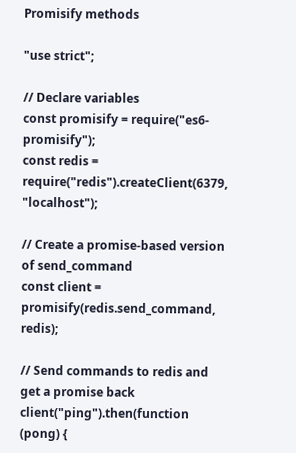Promisify methods

"use strict";

// Declare variables
const promisify = require("es6-promisify");
const redis = require("redis").createClient(6379, "localhost");

// Create a promise-based version of send_command
const client = promisify(redis.send_command, redis);

// Send commands to redis and get a promise back
client("ping").then(function (pong) {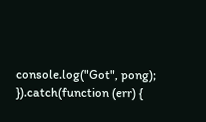console.log("Got", pong);
}).catch(function (err) {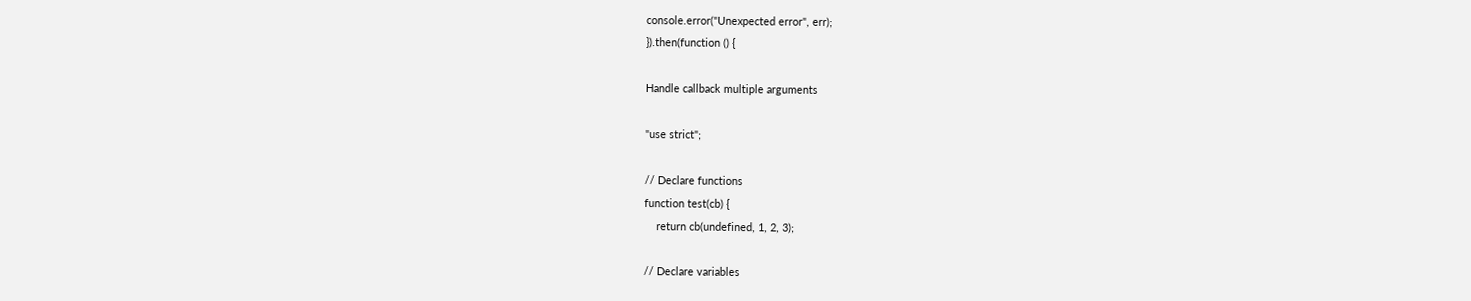console.error("Unexpected error", err);
}).then(function () {

Handle callback multiple arguments

"use strict";

// Declare functions
function test(cb) {
    return cb(undefined, 1, 2, 3);

// Declare variables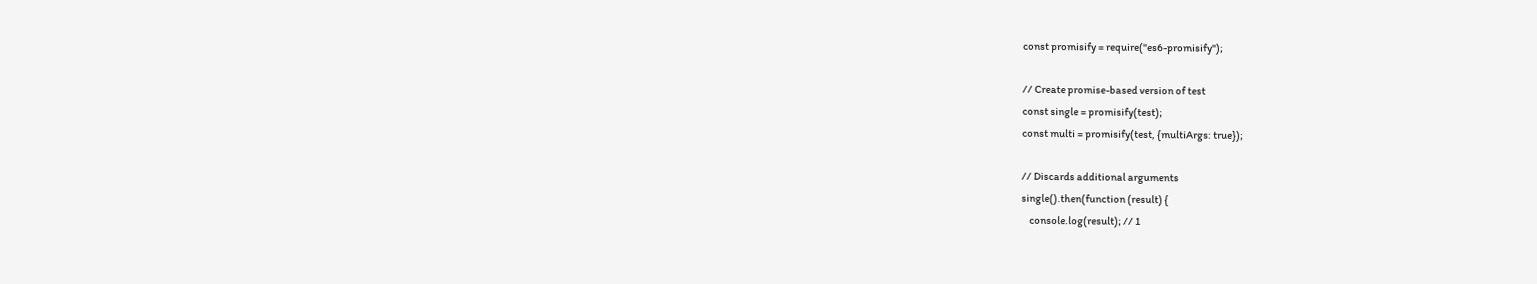const promisify = require("es6-promisify");

// Create promise-based version of test
const single = promisify(test);
const multi = promisify(test, {multiArgs: true});

// Discards additional arguments
single().then(function (result) {
    console.log(result); // 1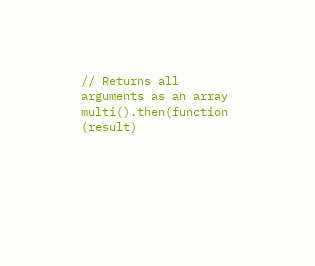// Returns all arguments as an array
multi().then(function (result)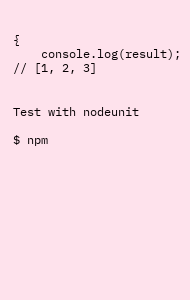{
    console.log(result); // [1, 2, 3]


Test with nodeunit

$ npm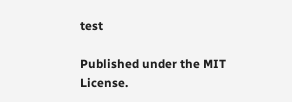test

Published under the MIT License.